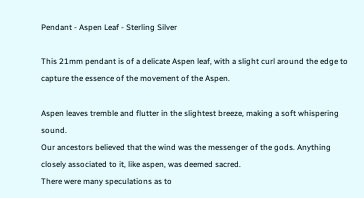Pendant - Aspen Leaf - Sterling Silver

This 21mm pendant is of a delicate Aspen leaf, with a slight curl around the edge to capture the essence of the movement of the Aspen.

Aspen leaves tremble and flutter in the slightest breeze, making a soft whispering sound.
Our ancestors believed that the wind was the messenger of the gods. Anything closely associated to it, like aspen, was deemed sacred.
There were many speculations as to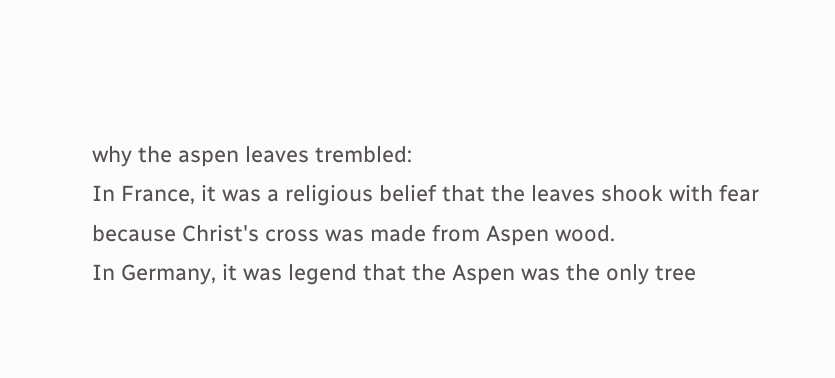why the aspen leaves trembled:
In France, it was a religious belief that the leaves shook with fear because Christ's cross was made from Aspen wood.
In Germany, it was legend that the Aspen was the only tree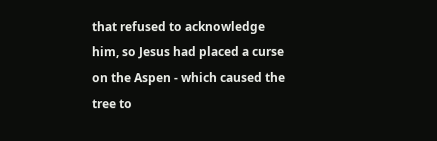that refused to acknowledge him, so Jesus had placed a curse on the Aspen - which caused the tree to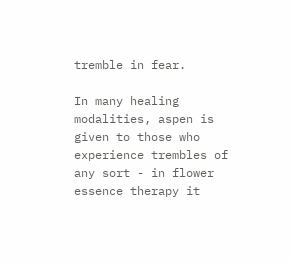tremble in fear.

In many healing modalities, aspen is given to those who experience trembles of any sort - in flower essence therapy it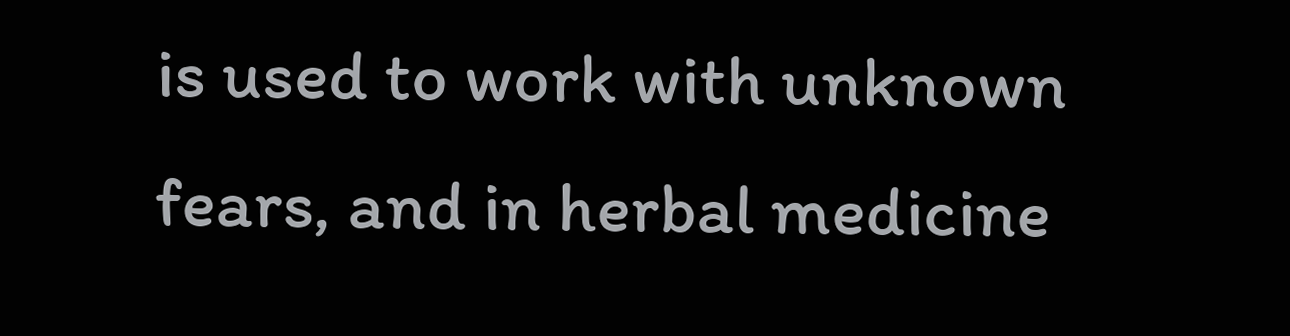is used to work with unknown fears, and in herbal medicine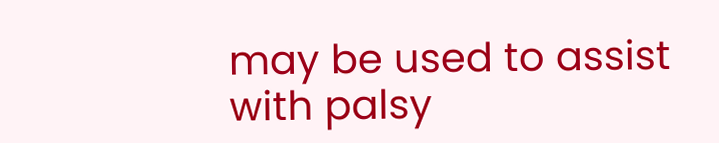may be used to assist with palsy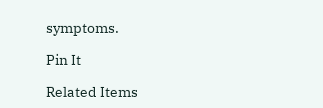symptoms.

Pin It

Related Items